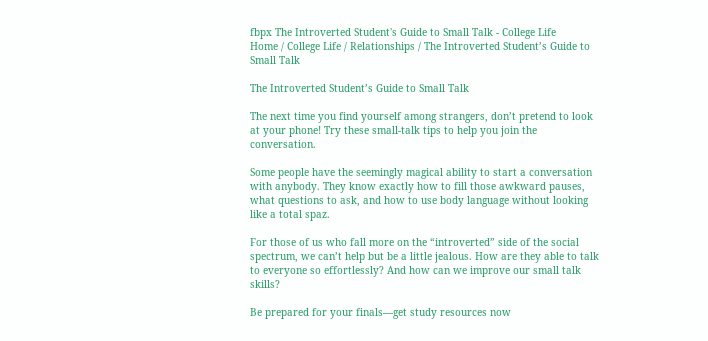fbpx The Introverted Student's Guide to Small Talk - College Life
Home / College Life / Relationships / The Introverted Student’s Guide to Small Talk

The Introverted Student’s Guide to Small Talk

The next time you find yourself among strangers, don’t pretend to look at your phone! Try these small-talk tips to help you join the conversation.

Some people have the seemingly magical ability to start a conversation with anybody. They know exactly how to fill those awkward pauses, what questions to ask, and how to use body language without looking like a total spaz.

For those of us who fall more on the “introverted” side of the social spectrum, we can’t help but be a little jealous. How are they able to talk to everyone so effortlessly? And how can we improve our small talk skills?

Be prepared for your finals—get study resources now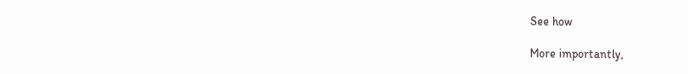See how

More importantly,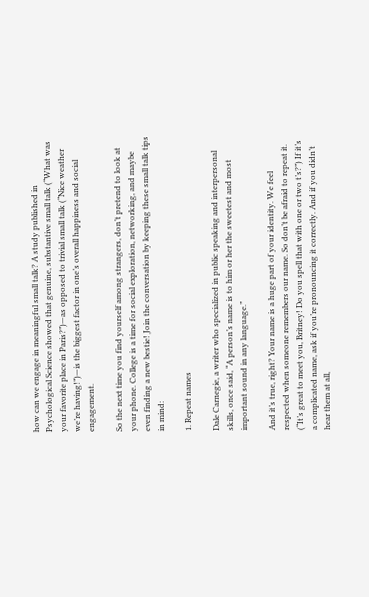how can we engage in meaningful small talk? A study published in Psychological Science showed that genuine, substantive small talk (“What was your favorite place in Paris?”)—as opposed to trivial small talk (“Nice weather we’re having!”)—is the biggest factor in one’s overall happiness and social engagement.

So the next time you find yourself among strangers, don’t pretend to look at your phone. College is a time for social exploration, networking, and maybe even finding a new bestie! Join the conversation by keeping these small talk tips in mind:

1. Repeat names

Dale Carnegie, a writer who specialized in public speaking and interpersonal skills, once said, “A person’s name is to him or her the sweetest and most important sound in any language.”

And it’s true, right? Your name is a huge part of your identity. We feel respected when someone remembers our name. So don’t be afraid to repeat it. (“It’s great to meet you, Britney! Do you spell that with one or two t’s?”) If it’s a complicated name, ask if you’re pronouncing it correctly. And if you didn’t hear them at all,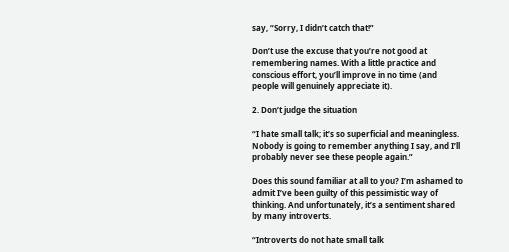say, “Sorry, I didn’t catch that!”

Don’t use the excuse that you’re not good at remembering names. With a little practice and conscious effort, you’ll improve in no time (and people will genuinely appreciate it).

2. Don’t judge the situation

“I hate small talk; it’s so superficial and meaningless. Nobody is going to remember anything I say, and I’ll probably never see these people again.”

Does this sound familiar at all to you? I’m ashamed to admit I’ve been guilty of this pessimistic way of thinking. And unfortunately, it’s a sentiment shared by many introverts.

“Introverts do not hate small talk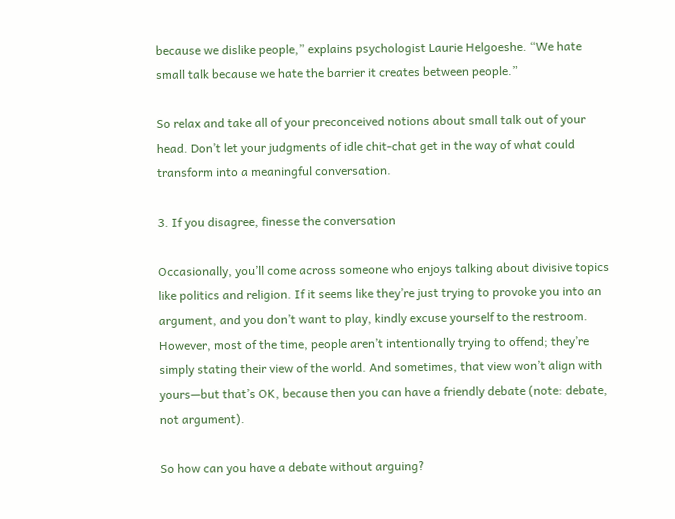because we dislike people,” explains psychologist Laurie Helgoeshe. “We hate small talk because we hate the barrier it creates between people.”

So relax and take all of your preconceived notions about small talk out of your head. Don’t let your judgments of idle chit-chat get in the way of what could transform into a meaningful conversation.

3. If you disagree, finesse the conversation

Occasionally, you’ll come across someone who enjoys talking about divisive topics like politics and religion. If it seems like they’re just trying to provoke you into an argument, and you don’t want to play, kindly excuse yourself to the restroom. However, most of the time, people aren’t intentionally trying to offend; they’re simply stating their view of the world. And sometimes, that view won’t align with yours—but that’s OK, because then you can have a friendly debate (note: debate, not argument).

So how can you have a debate without arguing?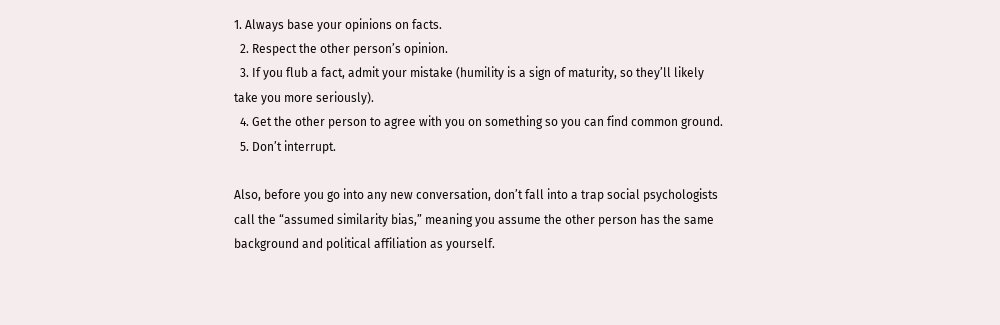1. Always base your opinions on facts.
  2. Respect the other person’s opinion.
  3. If you flub a fact, admit your mistake (humility is a sign of maturity, so they’ll likely take you more seriously).
  4. Get the other person to agree with you on something so you can find common ground.
  5. Don’t interrupt.

Also, before you go into any new conversation, don’t fall into a trap social psychologists call the “assumed similarity bias,” meaning you assume the other person has the same background and political affiliation as yourself.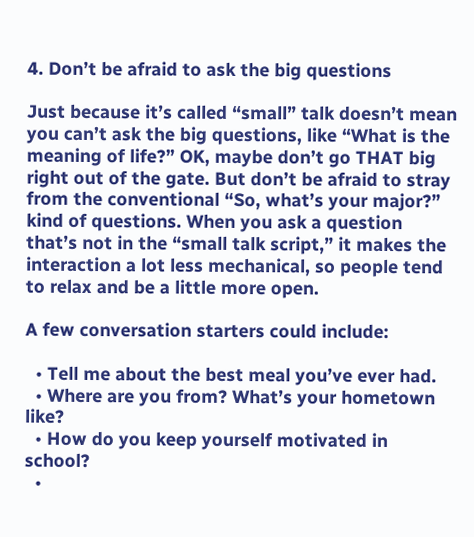4. Don’t be afraid to ask the big questions

Just because it’s called “small” talk doesn’t mean you can’t ask the big questions, like “What is the meaning of life?” OK, maybe don’t go THAT big right out of the gate. But don’t be afraid to stray from the conventional “So, what’s your major?” kind of questions. When you ask a question that’s not in the “small talk script,” it makes the interaction a lot less mechanical, so people tend to relax and be a little more open.

A few conversation starters could include:

  • Tell me about the best meal you’ve ever had.
  • Where are you from? What’s your hometown like?
  • How do you keep yourself motivated in school?
  •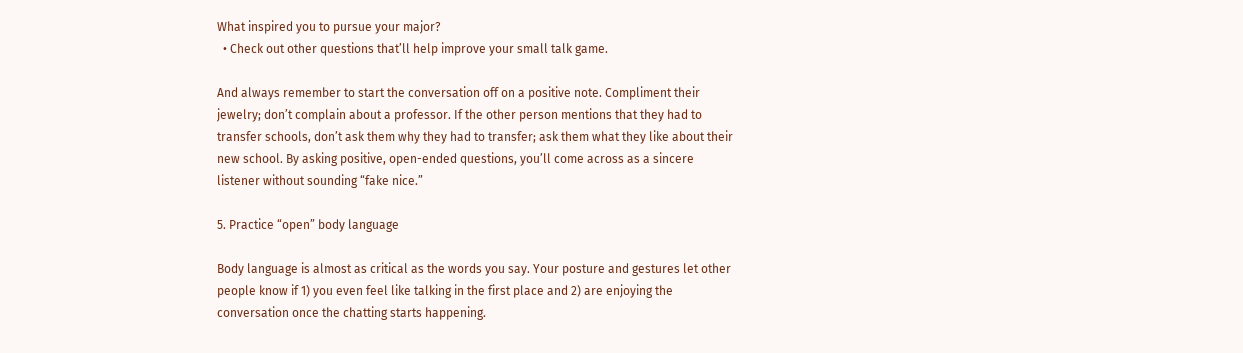What inspired you to pursue your major?
  • Check out other questions that’ll help improve your small talk game.

And always remember to start the conversation off on a positive note. Compliment their jewelry; don’t complain about a professor. If the other person mentions that they had to transfer schools, don’t ask them why they had to transfer; ask them what they like about their new school. By asking positive, open-ended questions, you’ll come across as a sincere listener without sounding “fake nice.”

5. Practice “open” body language

Body language is almost as critical as the words you say. Your posture and gestures let other people know if 1) you even feel like talking in the first place and 2) are enjoying the conversation once the chatting starts happening.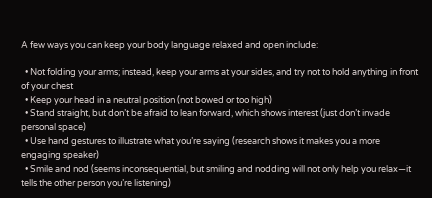A few ways you can keep your body language relaxed and open include:

  • Not folding your arms; instead, keep your arms at your sides, and try not to hold anything in front of your chest
  • Keep your head in a neutral position (not bowed or too high)
  • Stand straight, but don’t be afraid to lean forward, which shows interest (just don’t invade personal space)
  • Use hand gestures to illustrate what you’re saying (research shows it makes you a more engaging speaker)
  • Smile and nod (seems inconsequential, but smiling and nodding will not only help you relax—it tells the other person you’re listening)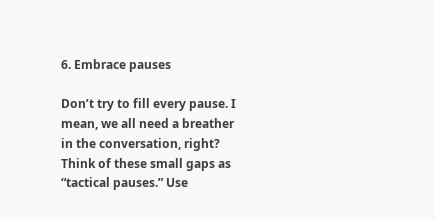6. Embrace pauses

Don’t try to fill every pause. I mean, we all need a breather in the conversation, right? Think of these small gaps as “tactical pauses.” Use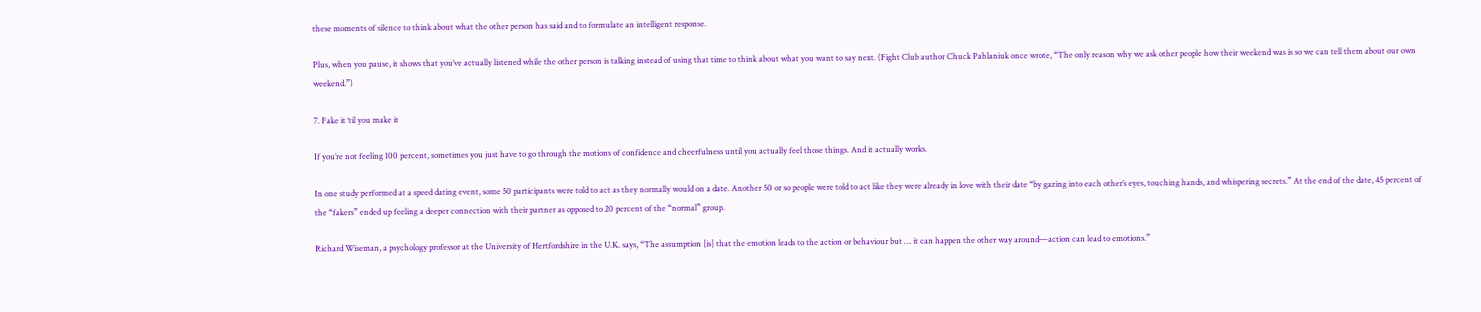these moments of silence to think about what the other person has said and to formulate an intelligent response.

Plus, when you pause, it shows that you’ve actually listened while the other person is talking instead of using that time to think about what you want to say next. (Fight Club author Chuck Pahlaniuk once wrote, “The only reason why we ask other people how their weekend was is so we can tell them about our own weekend.”)

7. Fake it ‘til you make it

If you’re not feeling 100 percent, sometimes you just have to go through the motions of confidence and cheerfulness until you actually feel those things. And it actually works.

In one study performed at a speed dating event, some 50 participants were told to act as they normally would on a date. Another 50 or so people were told to act like they were already in love with their date “by gazing into each other’s eyes, touching hands, and whispering secrets.” At the end of the date, 45 percent of the “fakers” ended up feeling a deeper connection with their partner as opposed to 20 percent of the “normal” group.

Richard Wiseman, a psychology professor at the University of Hertfordshire in the U.K. says, “The assumption [is] that the emotion leads to the action or behaviour but … it can happen the other way around—action can lead to emotions.”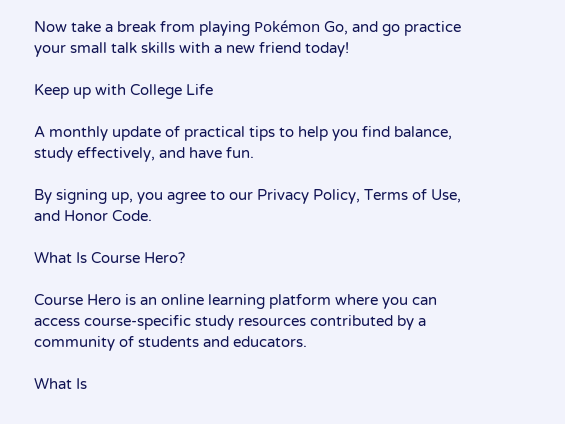Now take a break from playing Pokémon Go, and go practice your small talk skills with a new friend today!

Keep up with College Life

A monthly update of practical tips to help you find balance, study effectively, and have fun.

By signing up, you agree to our Privacy Policy, Terms of Use, and Honor Code.

What Is Course Hero?

Course Hero is an online learning platform where you can access course-specific study resources contributed by a community of students and educators.

What Is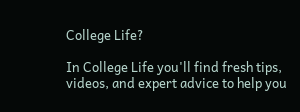College Life?

In College Life you'll find fresh tips, videos, and expert advice to help you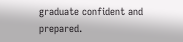graduate confident and prepared.